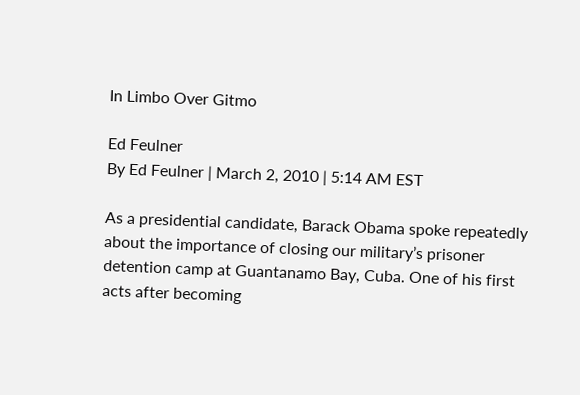In Limbo Over Gitmo

Ed Feulner
By Ed Feulner | March 2, 2010 | 5:14 AM EST

As a presidential candidate, Barack Obama spoke repeatedly about the importance of closing our military’s prisoner detention camp at Guantanamo Bay, Cuba. One of his first acts after becoming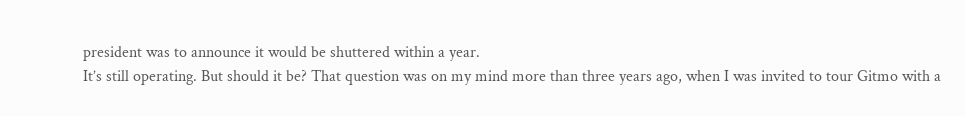president was to announce it would be shuttered within a year.
It’s still operating. But should it be? That question was on my mind more than three years ago, when I was invited to tour Gitmo with a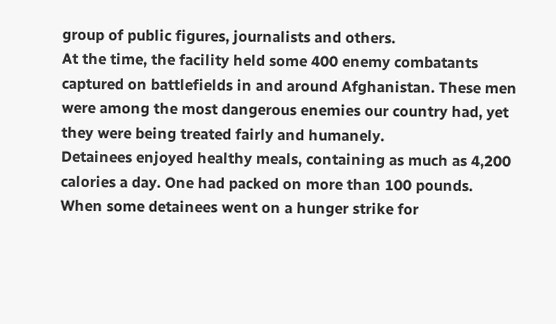group of public figures, journalists and others.
At the time, the facility held some 400 enemy combatants captured on battlefields in and around Afghanistan. These men were among the most dangerous enemies our country had, yet they were being treated fairly and humanely.
Detainees enjoyed healthy meals, containing as much as 4,200 calories a day. One had packed on more than 100 pounds. When some detainees went on a hunger strike for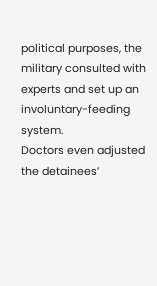political purposes, the military consulted with experts and set up an involuntary-feeding system.
Doctors even adjusted the detainees’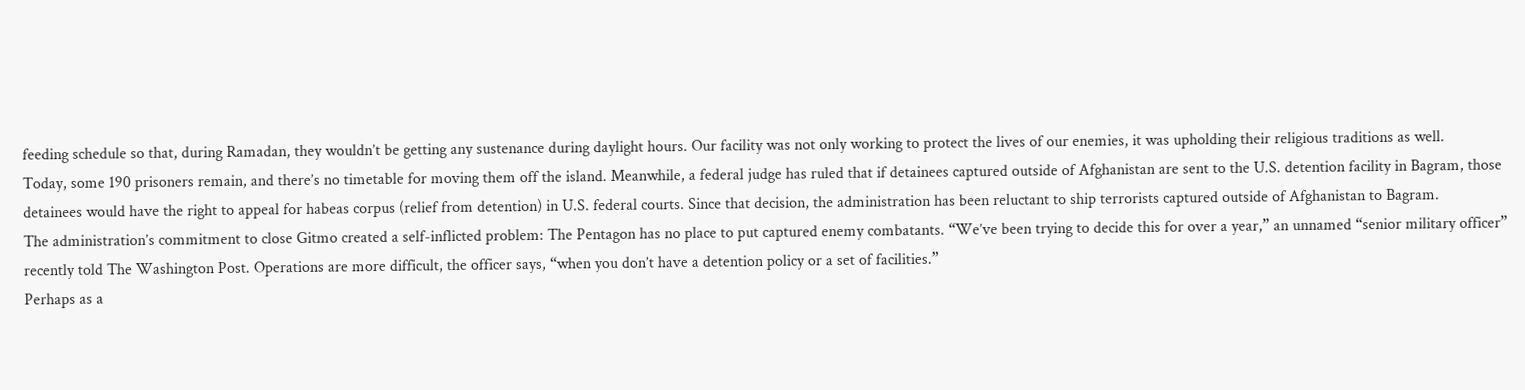feeding schedule so that, during Ramadan, they wouldn’t be getting any sustenance during daylight hours. Our facility was not only working to protect the lives of our enemies, it was upholding their religious traditions as well.
Today, some 190 prisoners remain, and there’s no timetable for moving them off the island. Meanwhile, a federal judge has ruled that if detainees captured outside of Afghanistan are sent to the U.S. detention facility in Bagram, those detainees would have the right to appeal for habeas corpus (relief from detention) in U.S. federal courts. Since that decision, the administration has been reluctant to ship terrorists captured outside of Afghanistan to Bagram.
The administration’s commitment to close Gitmo created a self-inflicted problem: The Pentagon has no place to put captured enemy combatants. “We’ve been trying to decide this for over a year,” an unnamed “senior military officer” recently told The Washington Post. Operations are more difficult, the officer says, “when you don’t have a detention policy or a set of facilities.”
Perhaps as a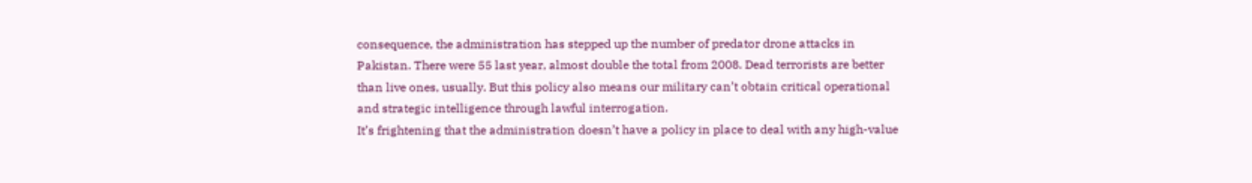consequence, the administration has stepped up the number of predator drone attacks in Pakistan. There were 55 last year, almost double the total from 2008. Dead terrorists are better than live ones, usually. But this policy also means our military can’t obtain critical operational and strategic intelligence through lawful interrogation.
It’s frightening that the administration doesn’t have a policy in place to deal with any high-value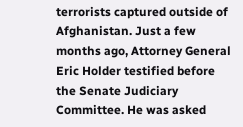terrorists captured outside of Afghanistan. Just a few months ago, Attorney General Eric Holder testified before the Senate Judiciary Committee. He was asked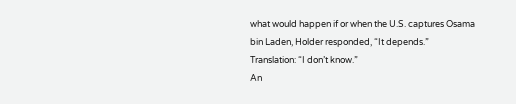what would happen if or when the U.S. captures Osama bin Laden, Holder responded, “It depends.”
Translation: “I don’t know.”
An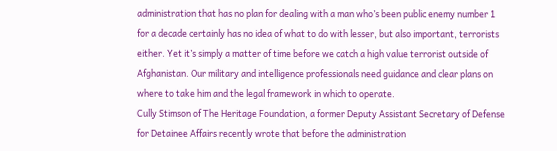administration that has no plan for dealing with a man who’s been public enemy number 1 for a decade certainly has no idea of what to do with lesser, but also important, terrorists either. Yet it’s simply a matter of time before we catch a high value terrorist outside of Afghanistan. Our military and intelligence professionals need guidance and clear plans on where to take him and the legal framework in which to operate.
Cully Stimson of The Heritage Foundation, a former Deputy Assistant Secretary of Defense for Detainee Affairs recently wrote that before the administration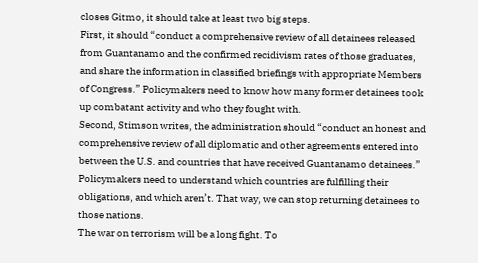closes Gitmo, it should take at least two big steps.
First, it should “conduct a comprehensive review of all detainees released from Guantanamo and the confirmed recidivism rates of those graduates, and share the information in classified briefings with appropriate Members of Congress.” Policymakers need to know how many former detainees took up combatant activity and who they fought with.
Second, Stimson writes, the administration should “conduct an honest and comprehensive review of all diplomatic and other agreements entered into between the U.S. and countries that have received Guantanamo detainees.” Policymakers need to understand which countries are fulfilling their obligations, and which aren’t. That way, we can stop returning detainees to those nations.
The war on terrorism will be a long fight. To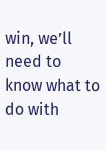win, we’ll need to know what to do with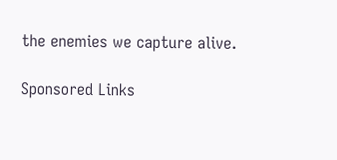the enemies we capture alive.

Sponsored Links